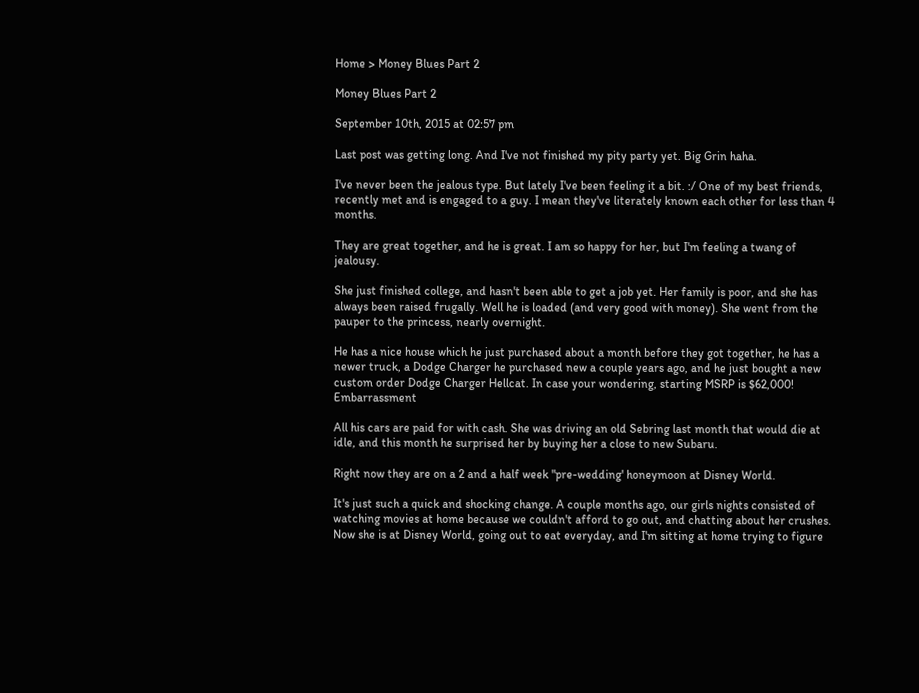Home > Money Blues Part 2

Money Blues Part 2

September 10th, 2015 at 02:57 pm

Last post was getting long. And I've not finished my pity party yet. Big Grin haha.

I've never been the jealous type. But lately I've been feeling it a bit. :/ One of my best friends, recently met and is engaged to a guy. I mean they've literately known each other for less than 4 months.

They are great together, and he is great. I am so happy for her, but I'm feeling a twang of jealousy.

She just finished college, and hasn't been able to get a job yet. Her family is poor, and she has always been raised frugally. Well he is loaded (and very good with money). She went from the pauper to the princess, nearly overnight.

He has a nice house which he just purchased about a month before they got together, he has a newer truck, a Dodge Charger he purchased new a couple years ago, and he just bought a new custom order Dodge Charger Hellcat. In case your wondering, starting MSRP is $62,000! Embarrassment

All his cars are paid for with cash. She was driving an old Sebring last month that would die at idle, and this month he surprised her by buying her a close to new Subaru.

Right now they are on a 2 and a half week "pre-wedding' honeymoon at Disney World.

It's just such a quick and shocking change. A couple months ago, our girls nights consisted of watching movies at home because we couldn't afford to go out, and chatting about her crushes. Now she is at Disney World, going out to eat everyday, and I'm sitting at home trying to figure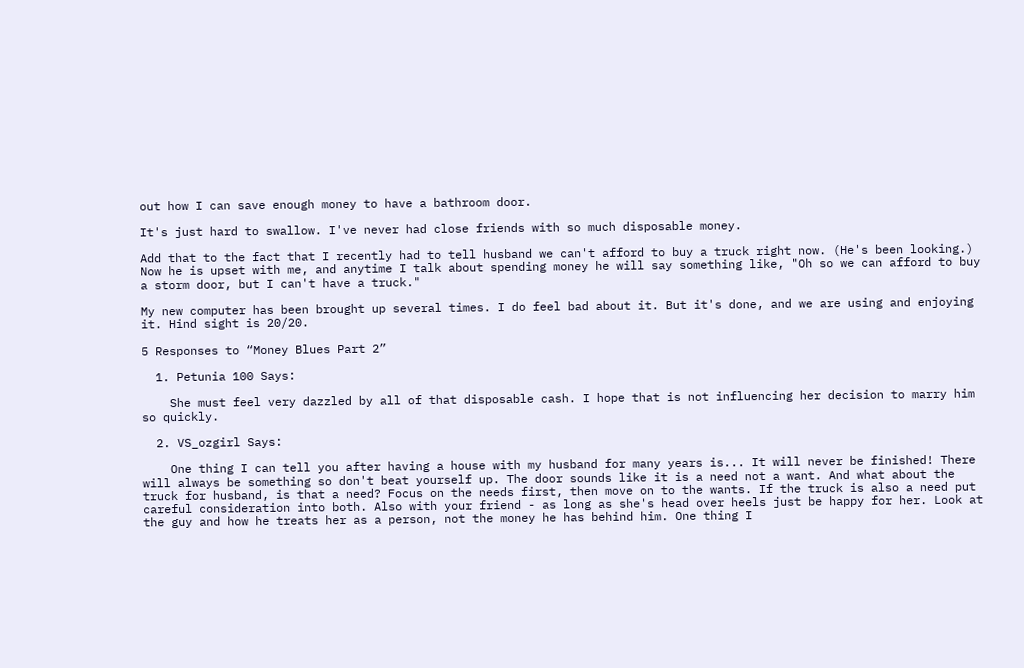out how I can save enough money to have a bathroom door.

It's just hard to swallow. I've never had close friends with so much disposable money.

Add that to the fact that I recently had to tell husband we can't afford to buy a truck right now. (He's been looking.) Now he is upset with me, and anytime I talk about spending money he will say something like, "Oh so we can afford to buy a storm door, but I can't have a truck."

My new computer has been brought up several times. I do feel bad about it. But it's done, and we are using and enjoying it. Hind sight is 20/20.

5 Responses to “Money Blues Part 2”

  1. Petunia 100 Says:

    She must feel very dazzled by all of that disposable cash. I hope that is not influencing her decision to marry him so quickly.

  2. VS_ozgirl Says:

    One thing I can tell you after having a house with my husband for many years is... It will never be finished! There will always be something so don't beat yourself up. The door sounds like it is a need not a want. And what about the truck for husband, is that a need? Focus on the needs first, then move on to the wants. If the truck is also a need put careful consideration into both. Also with your friend - as long as she's head over heels just be happy for her. Look at the guy and how he treats her as a person, not the money he has behind him. One thing I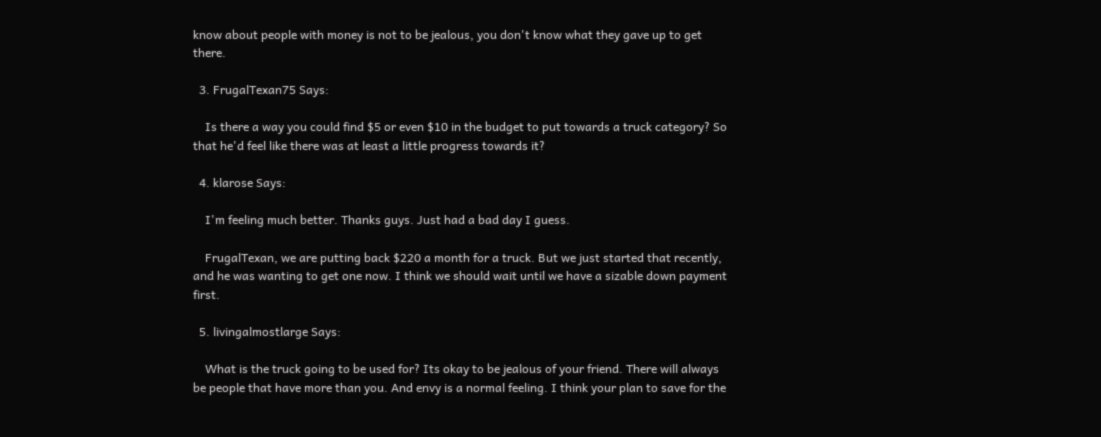know about people with money is not to be jealous, you don't know what they gave up to get there.

  3. FrugalTexan75 Says:

    Is there a way you could find $5 or even $10 in the budget to put towards a truck category? So that he'd feel like there was at least a little progress towards it?

  4. klarose Says:

    I'm feeling much better. Thanks guys. Just had a bad day I guess.

    FrugalTexan, we are putting back $220 a month for a truck. But we just started that recently, and he was wanting to get one now. I think we should wait until we have a sizable down payment first.

  5. livingalmostlarge Says:

    What is the truck going to be used for? Its okay to be jealous of your friend. There will always be people that have more than you. And envy is a normal feeling. I think your plan to save for the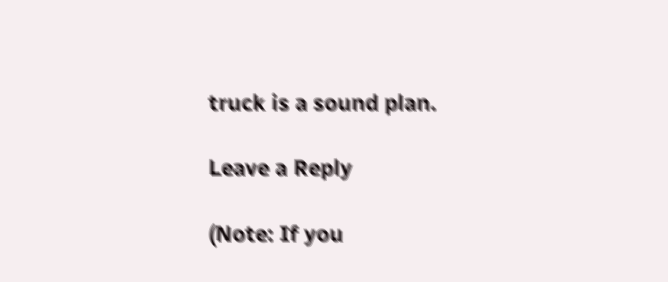truck is a sound plan.

Leave a Reply

(Note: If you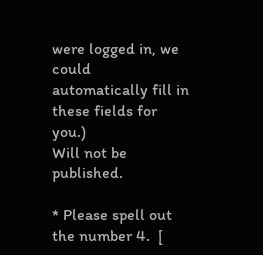were logged in, we could automatically fill in these fields for you.)
Will not be published.

* Please spell out the number 4.  [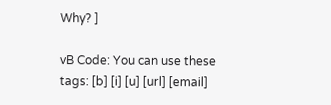Why? ]

vB Code: You can use these tags: [b] [i] [u] [url] [email]